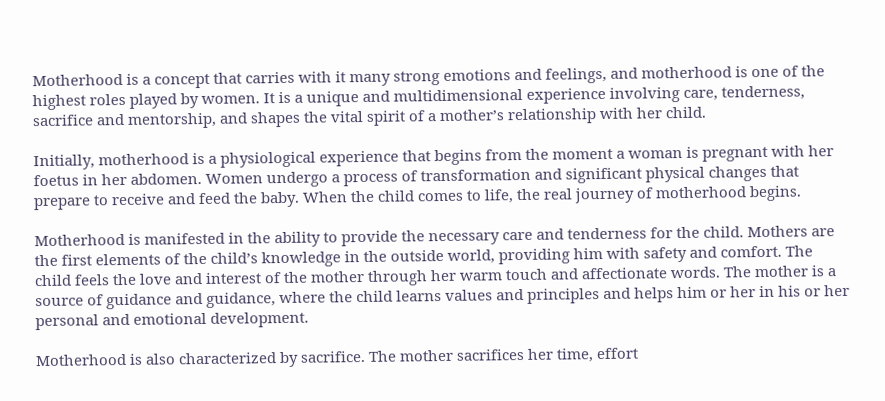Motherhood is a concept that carries with it many strong emotions and feelings, and motherhood is one of the highest roles played by women. It is a unique and multidimensional experience involving care, tenderness, sacrifice and mentorship, and shapes the vital spirit of a mother’s relationship with her child.

Initially, motherhood is a physiological experience that begins from the moment a woman is pregnant with her foetus in her abdomen. Women undergo a process of transformation and significant physical changes that prepare to receive and feed the baby. When the child comes to life, the real journey of motherhood begins.

Motherhood is manifested in the ability to provide the necessary care and tenderness for the child. Mothers are the first elements of the child’s knowledge in the outside world, providing him with safety and comfort. The child feels the love and interest of the mother through her warm touch and affectionate words. The mother is a source of guidance and guidance, where the child learns values and principles and helps him or her in his or her personal and emotional development.

Motherhood is also characterized by sacrifice. The mother sacrifices her time, effort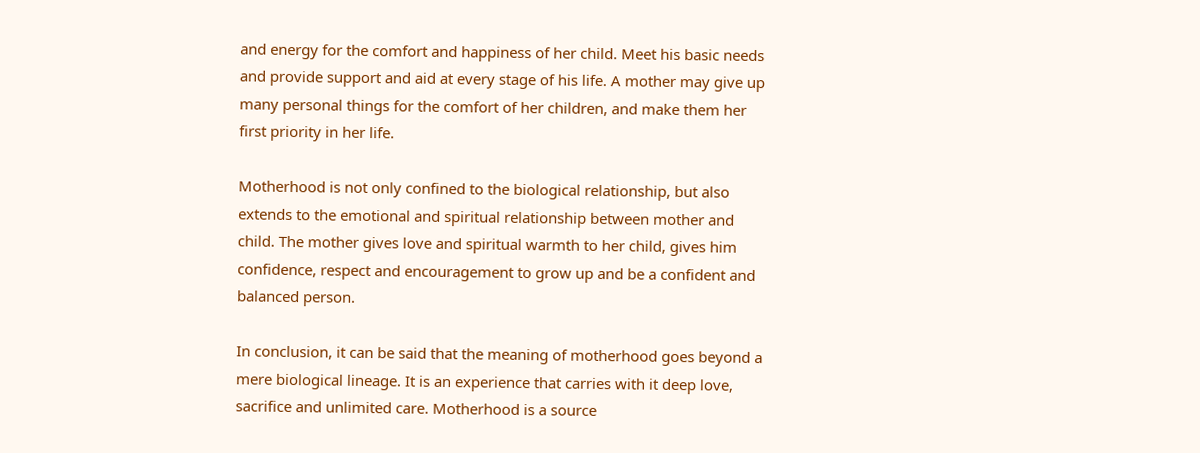and energy for the comfort and happiness of her child. Meet his basic needs and provide support and aid at every stage of his life. A mother may give up many personal things for the comfort of her children, and make them her first priority in her life.

Motherhood is not only confined to the biological relationship, but also extends to the emotional and spiritual relationship between mother and child. The mother gives love and spiritual warmth to her child, gives him confidence, respect and encouragement to grow up and be a confident and balanced person.

In conclusion, it can be said that the meaning of motherhood goes beyond a mere biological lineage. It is an experience that carries with it deep love, sacrifice and unlimited care. Motherhood is a source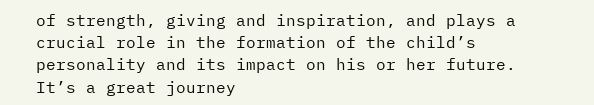of strength, giving and inspiration, and plays a crucial role in the formation of the child’s personality and its impact on his or her future. It’s a great journey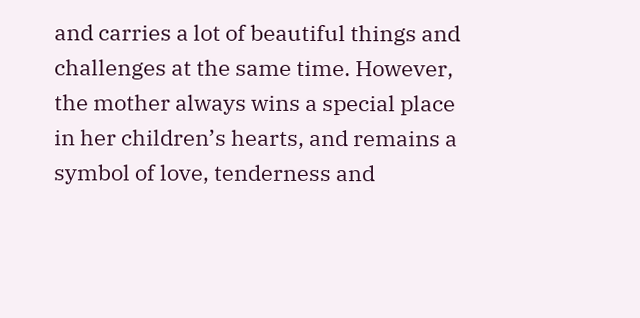and carries a lot of beautiful things and challenges at the same time. However, the mother always wins a special place in her children’s hearts, and remains a symbol of love, tenderness and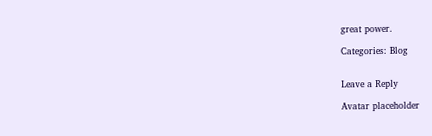great power.

Categories: Blog


Leave a Reply

Avatar placeholder